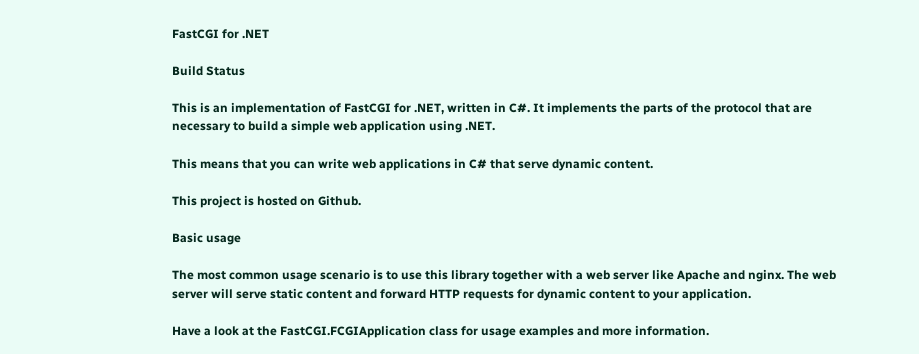FastCGI for .NET

Build Status

This is an implementation of FastCGI for .NET, written in C#. It implements the parts of the protocol that are necessary to build a simple web application using .NET.

This means that you can write web applications in C# that serve dynamic content.

This project is hosted on Github.

Basic usage

The most common usage scenario is to use this library together with a web server like Apache and nginx. The web server will serve static content and forward HTTP requests for dynamic content to your application.

Have a look at the FastCGI.FCGIApplication class for usage examples and more information.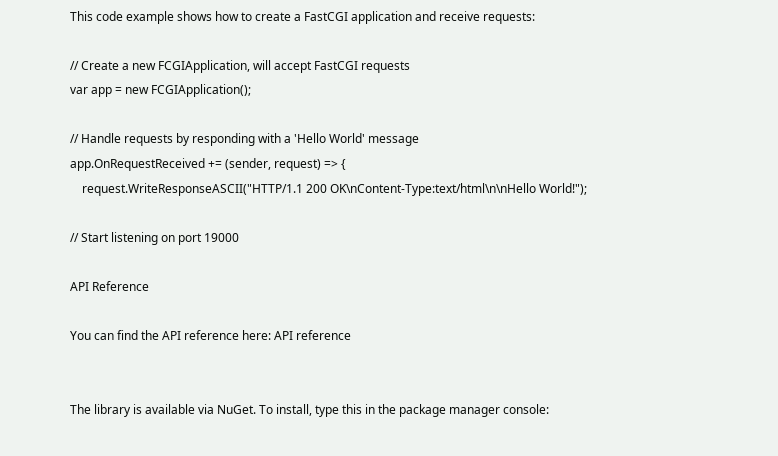This code example shows how to create a FastCGI application and receive requests:

// Create a new FCGIApplication, will accept FastCGI requests
var app = new FCGIApplication();

// Handle requests by responding with a 'Hello World' message
app.OnRequestReceived += (sender, request) => {
    request.WriteResponseASCII("HTTP/1.1 200 OK\nContent-Type:text/html\n\nHello World!");

// Start listening on port 19000

API Reference

You can find the API reference here: API reference


The library is available via NuGet. To install, type this in the package manager console: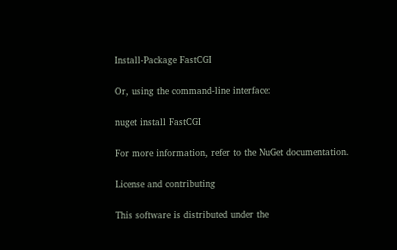Install-Package FastCGI

Or, using the command-line interface:

nuget install FastCGI

For more information, refer to the NuGet documentation.

License and contributing

This software is distributed under the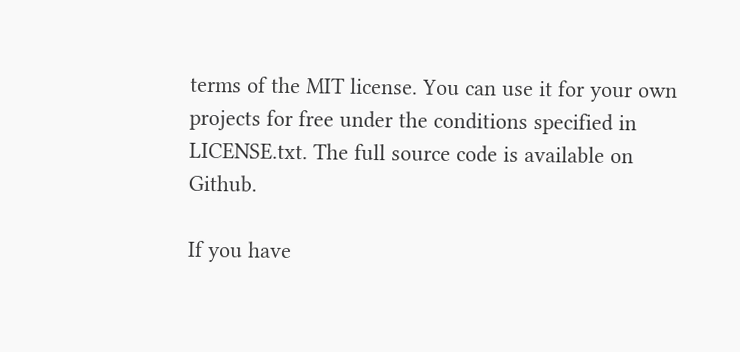terms of the MIT license. You can use it for your own projects for free under the conditions specified in LICENSE.txt. The full source code is available on Github.

If you have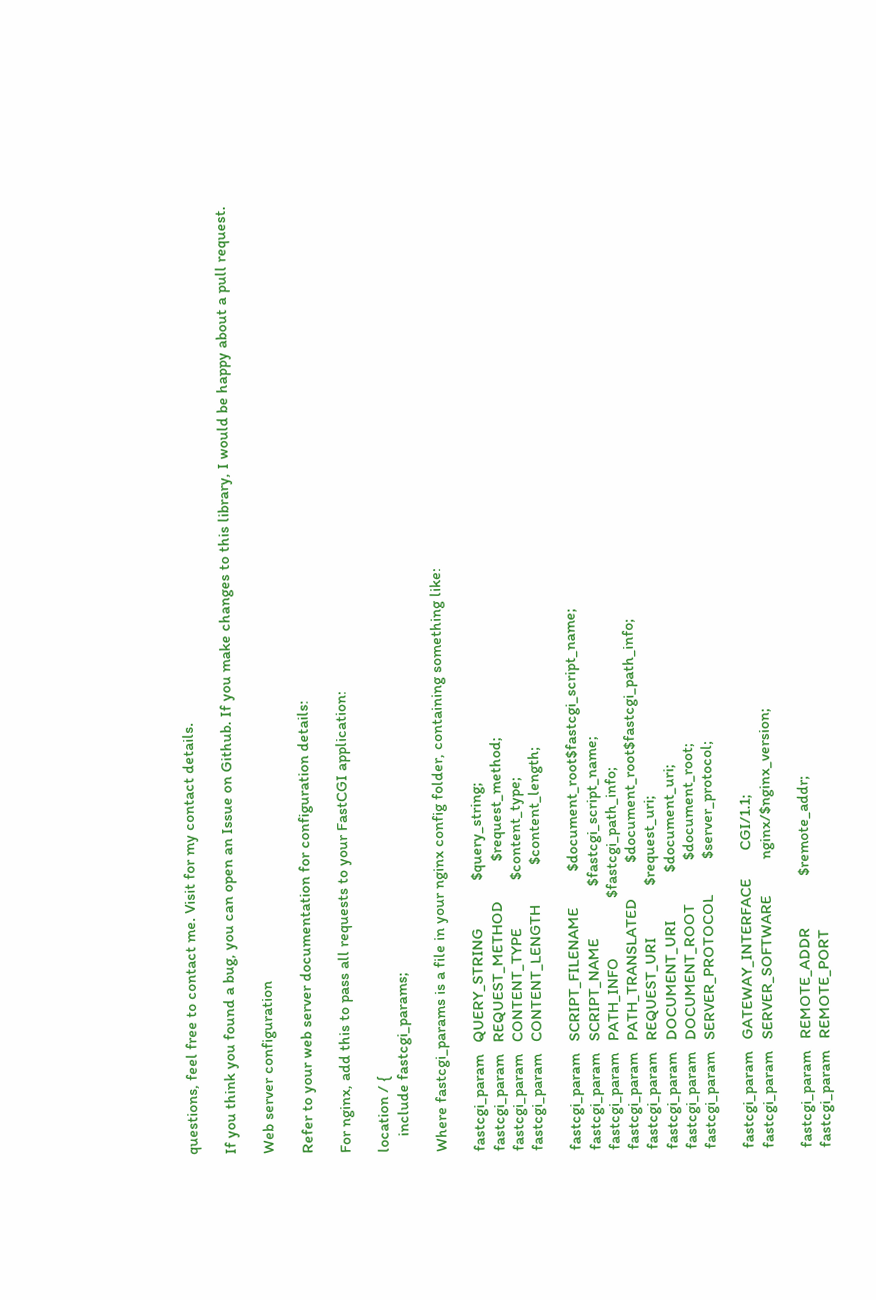questions, feel free to contact me. Visit for my contact details.

If you think you found a bug, you can open an Issue on Github. If you make changes to this library, I would be happy about a pull request.

Web server configuration

Refer to your web server documentation for configuration details:

For nginx, add this to pass all requests to your FastCGI application:

location / {
    include fastcgi_params;

Where fastcgi_params is a file in your nginx config folder, containing something like:

fastcgi_param   QUERY_STRING            $query_string;
fastcgi_param   REQUEST_METHOD          $request_method;
fastcgi_param   CONTENT_TYPE            $content_type;
fastcgi_param   CONTENT_LENGTH          $content_length;

fastcgi_param   SCRIPT_FILENAME         $document_root$fastcgi_script_name;
fastcgi_param   SCRIPT_NAME             $fastcgi_script_name;
fastcgi_param   PATH_INFO               $fastcgi_path_info;
fastcgi_param   PATH_TRANSLATED         $document_root$fastcgi_path_info;
fastcgi_param   REQUEST_URI             $request_uri;
fastcgi_param   DOCUMENT_URI            $document_uri;
fastcgi_param   DOCUMENT_ROOT           $document_root;
fastcgi_param   SERVER_PROTOCOL         $server_protocol;

fastcgi_param   GATEWAY_INTERFACE       CGI/1.1;
fastcgi_param   SERVER_SOFTWARE         nginx/$nginx_version;

fastcgi_param   REMOTE_ADDR             $remote_addr;
fastcgi_param   REMOTE_PORT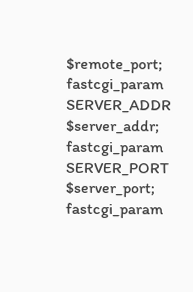$remote_port;
fastcgi_param   SERVER_ADDR             $server_addr;
fastcgi_param   SERVER_PORT             $server_port;
fastcgi_param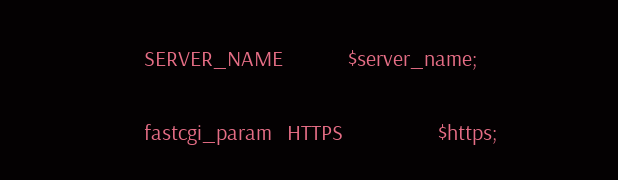SERVER_NAME             $server_name;

fastcgi_param   HTTPS                   $https;